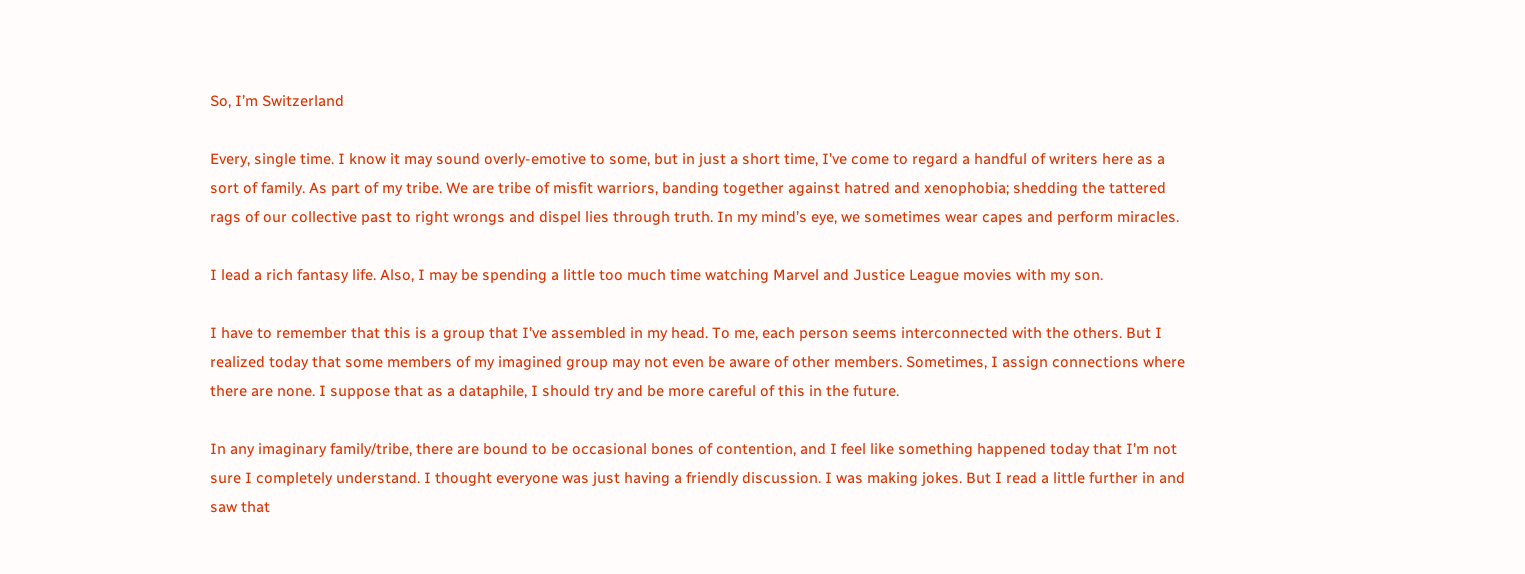So, I’m Switzerland

Every, single time. I know it may sound overly-emotive to some, but in just a short time, I’ve come to regard a handful of writers here as a sort of family. As part of my tribe. We are tribe of misfit warriors, banding together against hatred and xenophobia; shedding the tattered rags of our collective past to right wrongs and dispel lies through truth. In my mind’s eye, we sometimes wear capes and perform miracles.

I lead a rich fantasy life. Also, I may be spending a little too much time watching Marvel and Justice League movies with my son.

I have to remember that this is a group that I’ve assembled in my head. To me, each person seems interconnected with the others. But I realized today that some members of my imagined group may not even be aware of other members. Sometimes, I assign connections where there are none. I suppose that as a dataphile, I should try and be more careful of this in the future.

In any imaginary family/tribe, there are bound to be occasional bones of contention, and I feel like something happened today that I’m not sure I completely understand. I thought everyone was just having a friendly discussion. I was making jokes. But I read a little further in and saw that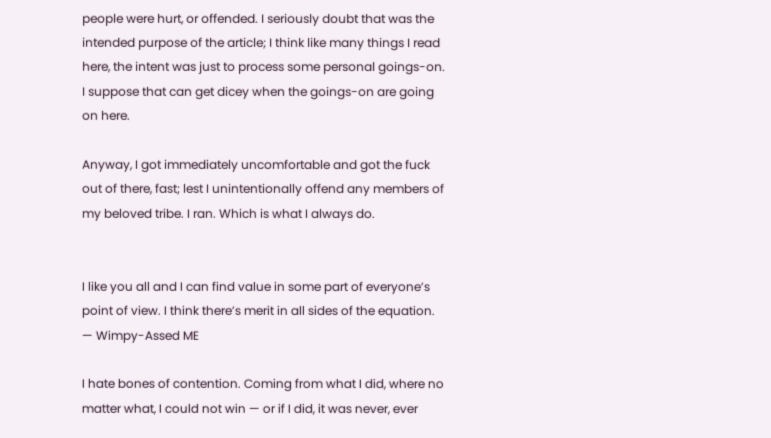people were hurt, or offended. I seriously doubt that was the intended purpose of the article; I think like many things I read here, the intent was just to process some personal goings-on. I suppose that can get dicey when the goings-on are going on here.

Anyway, I got immediately uncomfortable and got the fuck out of there, fast; lest I unintentionally offend any members of my beloved tribe. I ran. Which is what I always do.


I like you all and I can find value in some part of everyone’s point of view. I think there’s merit in all sides of the equation. — Wimpy-Assed ME

I hate bones of contention. Coming from what I did, where no matter what, I could not win — or if I did, it was never, ever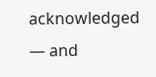acknowledged — and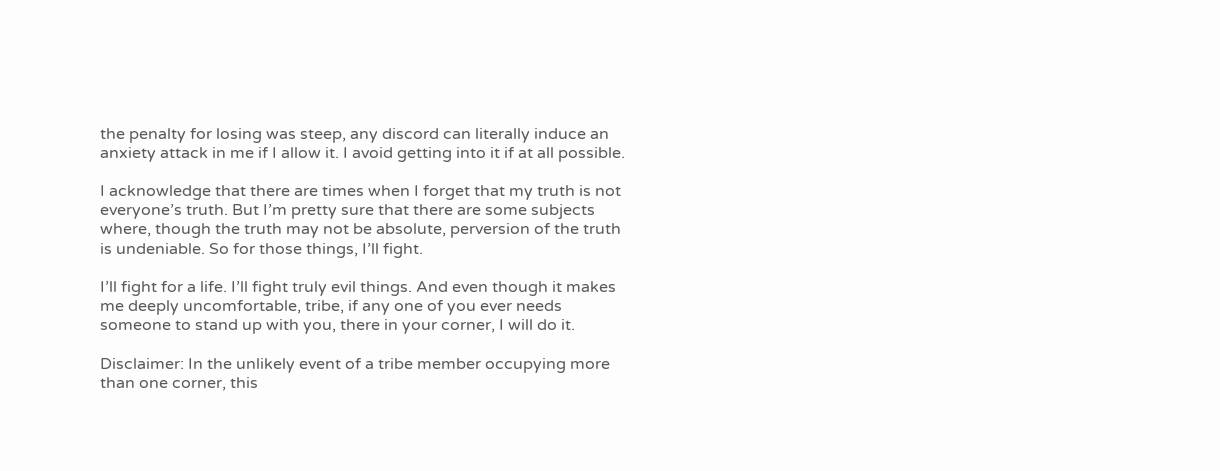the penalty for losing was steep, any discord can literally induce an anxiety attack in me if I allow it. I avoid getting into it if at all possible.

I acknowledge that there are times when I forget that my truth is not everyone’s truth. But I’m pretty sure that there are some subjects where, though the truth may not be absolute, perversion of the truth is undeniable. So for those things, I’ll fight.

I’ll fight for a life. I’ll fight truly evil things. And even though it makes me deeply uncomfortable, tribe, if any one of you ever needs someone to stand up with you, there in your corner, I will do it.

Disclaimer: In the unlikely event of a tribe member occupying more than one corner, this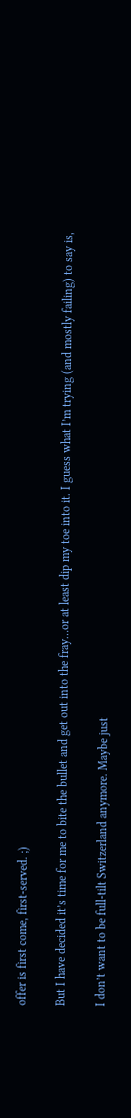offer is first come, first-served. ;)

But I have decided it’s time for me to bite the bullet and get out into the fray…or at least dip my toe into it. I guess what I’m trying (and mostly failing) to say is,

I don’t want to be full-tilt Switzerland anymore. Maybe just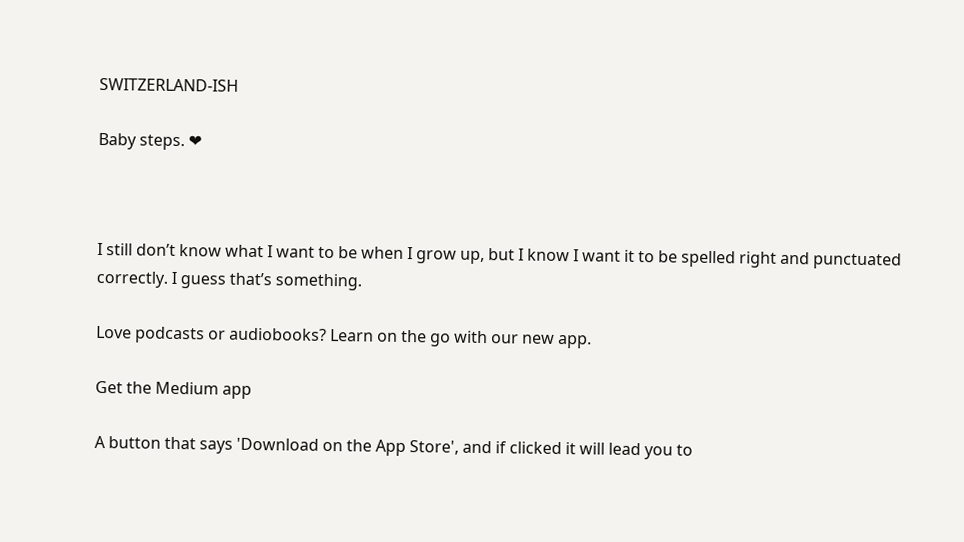SWITZERLAND-ISH

Baby steps. ❤



I still don’t know what I want to be when I grow up, but I know I want it to be spelled right and punctuated correctly. I guess that’s something.

Love podcasts or audiobooks? Learn on the go with our new app.

Get the Medium app

A button that says 'Download on the App Store', and if clicked it will lead you to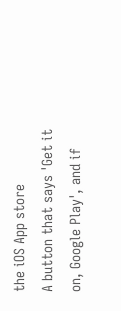the iOS App store
A button that says 'Get it on, Google Play', and if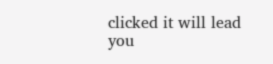clicked it will lead you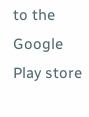to the Google Play store